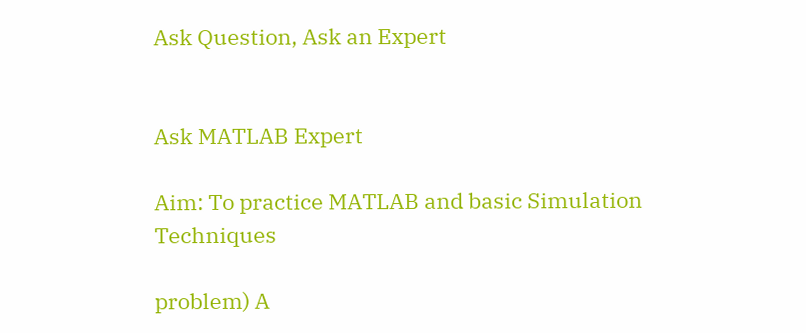Ask Question, Ask an Expert


Ask MATLAB Expert

Aim: To practice MATLAB and basic Simulation Techniques

problem) A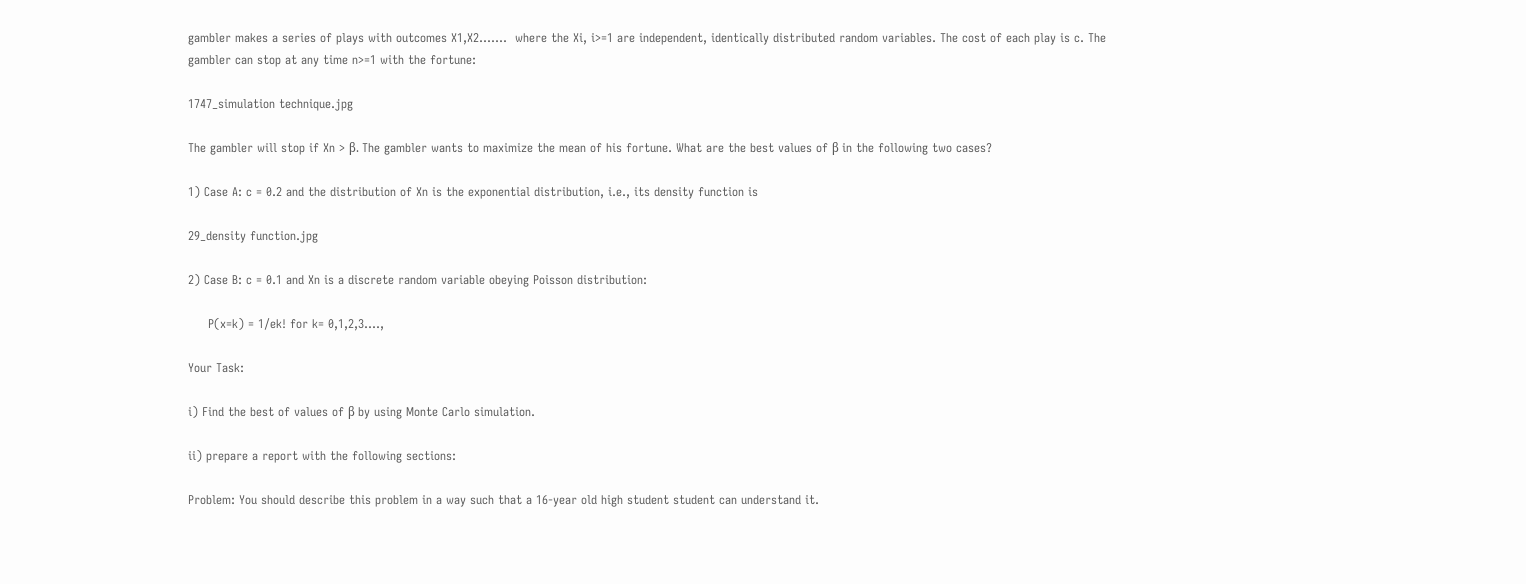gambler makes a series of plays with outcomes X1,X2.......  where the Xi, i>=1 are independent, identically distributed random variables. The cost of each play is c. The gambler can stop at any time n>=1 with the fortune:

1747_simulation technique.jpg

The gambler will stop if Xn > β. The gambler wants to maximize the mean of his fortune. What are the best values of β in the following two cases?

1) Case A: c = 0.2 and the distribution of Xn is the exponential distribution, i.e., its density function is

29_density function.jpg

2) Case B: c = 0.1 and Xn is a discrete random variable obeying Poisson distribution:

     P(x=k) = 1/ek! for k= 0,1,2,3....,

Your Task:

i) Find the best of values of β by using Monte Carlo simulation.

ii) prepare a report with the following sections:

Problem: You should describe this problem in a way such that a 16-year old high student student can understand it.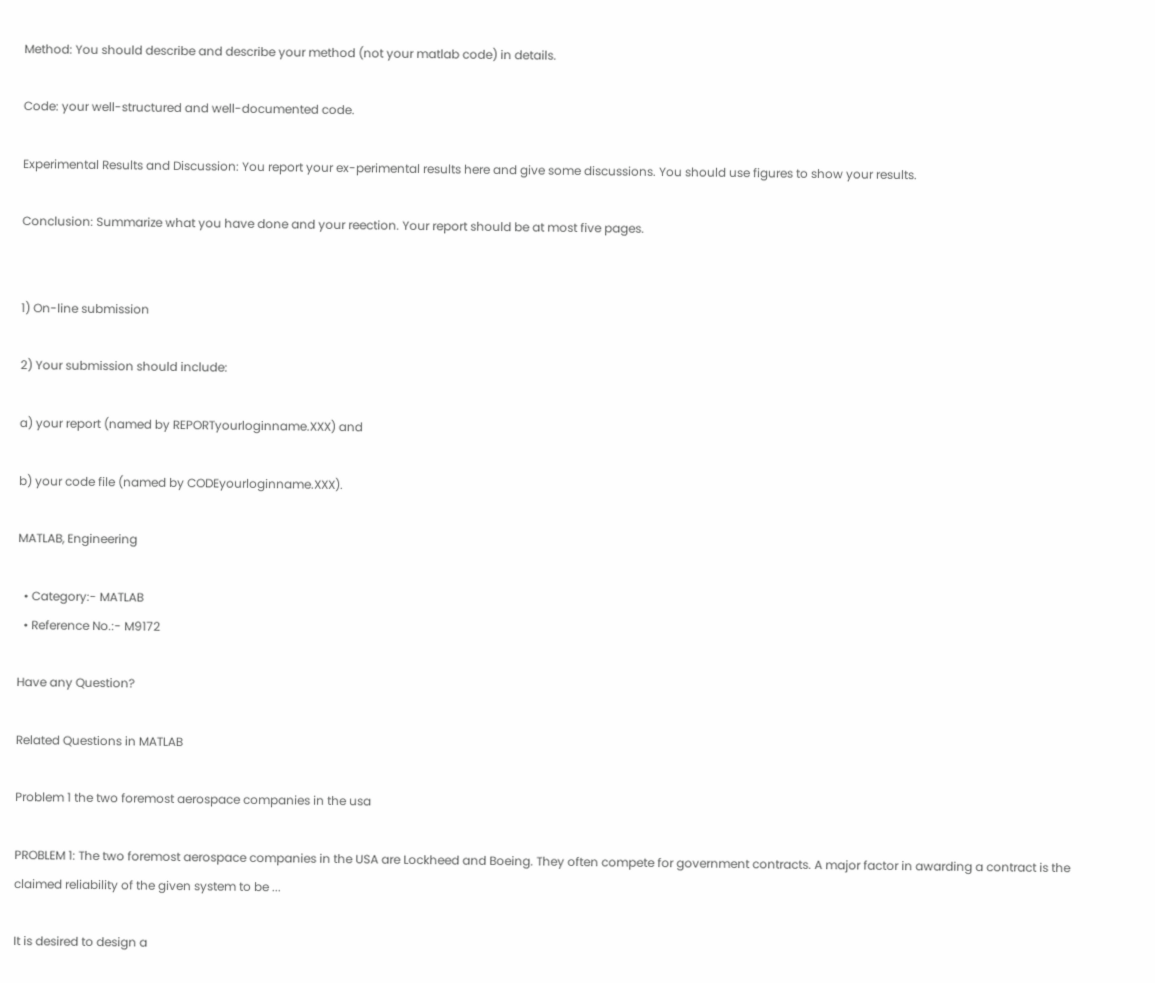Method: You should describe and describe your method (not your matlab code) in details.

Code: your well-structured and well-documented code.

Experimental Results and Discussion: You report your ex-perimental results here and give some discussions. You should use figures to show your results.

Conclusion: Summarize what you have done and your reection. Your report should be at most five pages.


1) On-line submission

2) Your submission should include:

a) your report (named by REPORTyourloginname.XXX) and

b) your code file (named by CODEyourloginname.XXX).

MATLAB, Engineering

  • Category:- MATLAB
  • Reference No.:- M9172

Have any Question?

Related Questions in MATLAB

Problem 1 the two foremost aerospace companies in the usa

PROBLEM 1: The two foremost aerospace companies in the USA are Lockheed and Boeing. They often compete for government contracts. A major factor in awarding a contract is the claimed reliability of the given system to be ...

It is desired to design a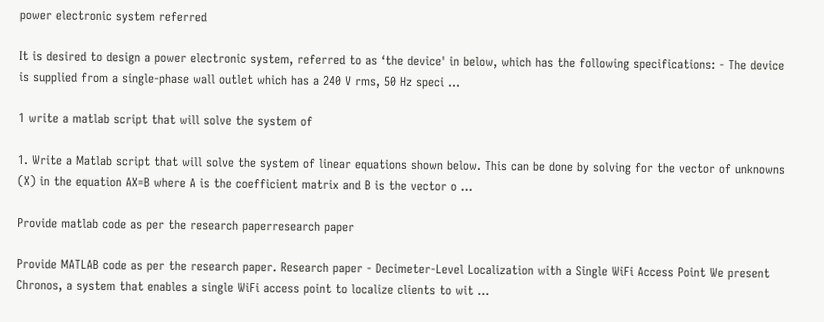power electronic system referred

It is desired to design a power electronic system, referred to as ‘the device' in below, which has the following specifications: - The device is supplied from a single-phase wall outlet which has a 240 V rms, 50 Hz speci ...

1 write a matlab script that will solve the system of

1. Write a Matlab script that will solve the system of linear equations shown below. This can be done by solving for the vector of unknowns (X) in the equation AX=B where A is the coefficient matrix and B is the vector o ...

Provide matlab code as per the research paperresearch paper

Provide MATLAB code as per the research paper. Research paper - Decimeter-Level Localization with a Single WiFi Access Point We present Chronos, a system that enables a single WiFi access point to localize clients to wit ...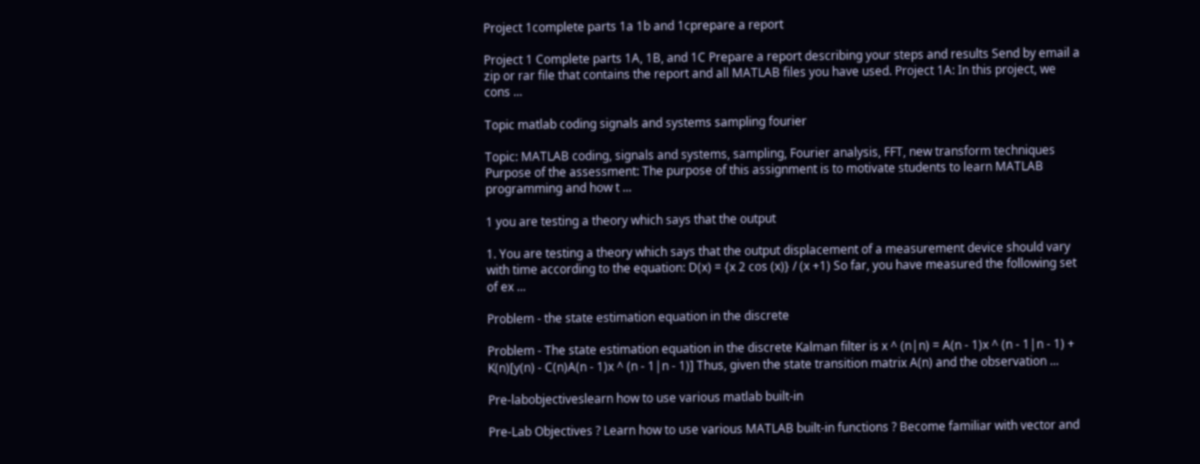Project 1complete parts 1a 1b and 1cprepare a report

Project 1 Complete parts 1A, 1B, and 1C Prepare a report describing your steps and results Send by email a zip or rar file that contains the report and all MATLAB files you have used. Project 1A: In this project, we cons ...

Topic matlab coding signals and systems sampling fourier

Topic: MATLAB coding, signals and systems, sampling, Fourier analysis, FFT, new transform techniques Purpose of the assessment: The purpose of this assignment is to motivate students to learn MATLAB programming and how t ...

1 you are testing a theory which says that the output

1. You are testing a theory which says that the output displacement of a measurement device should vary with time according to the equation: D(x) = {x 2 cos (x)} / (x +1) So far, you have measured the following set of ex ...

Problem - the state estimation equation in the discrete

Problem - The state estimation equation in the discrete Kalman filter is x ^ (n|n) = A(n - 1)x ^ (n - 1|n - 1) + K(n)[y(n) - C(n)A(n - 1)x ^ (n - 1|n - 1)] Thus, given the state transition matrix A(n) and the observation ...

Pre-labobjectiveslearn how to use various matlab built-in

Pre-Lab Objectives ? Learn how to use various MATLAB built-in functions ? Become familiar with vector and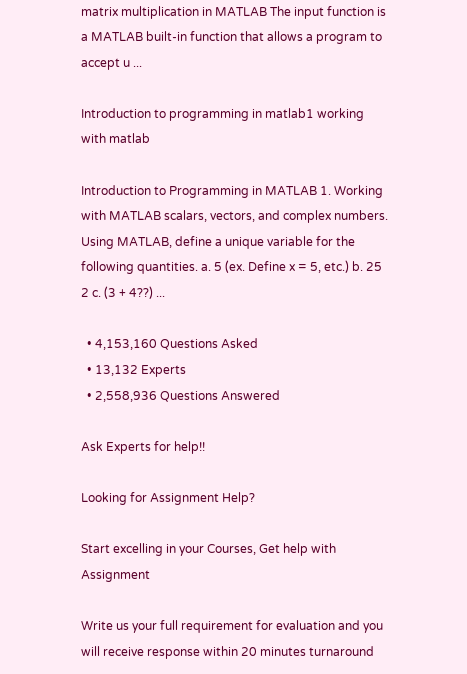matrix multiplication in MATLAB The input function is a MATLAB built-in function that allows a program to accept u ...

Introduction to programming in matlab1 working with matlab

Introduction to Programming in MATLAB 1. Working with MATLAB scalars, vectors, and complex numbers. Using MATLAB, define a unique variable for the following quantities. a. 5 (ex. Define x = 5, etc.) b. 25 2 c. (3 + 4??) ...

  • 4,153,160 Questions Asked
  • 13,132 Experts
  • 2,558,936 Questions Answered

Ask Experts for help!!

Looking for Assignment Help?

Start excelling in your Courses, Get help with Assignment

Write us your full requirement for evaluation and you will receive response within 20 minutes turnaround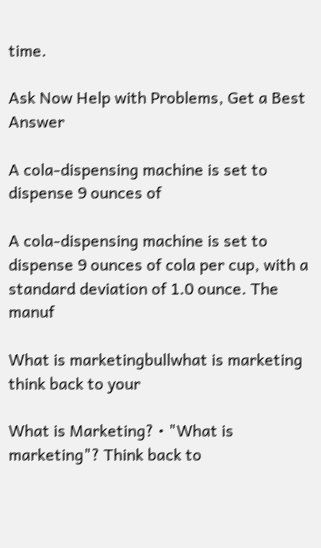time.

Ask Now Help with Problems, Get a Best Answer

A cola-dispensing machine is set to dispense 9 ounces of

A cola-dispensing machine is set to dispense 9 ounces of cola per cup, with a standard deviation of 1.0 ounce. The manuf

What is marketingbullwhat is marketing think back to your

What is Marketing? • "What is marketing"? Think back to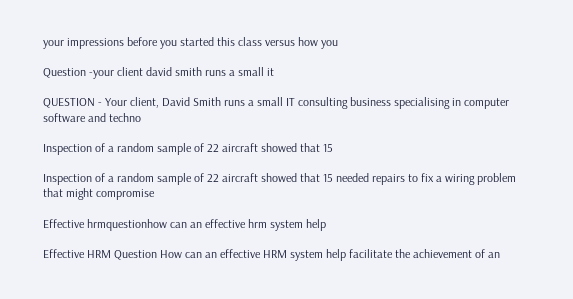your impressions before you started this class versus how you

Question -your client david smith runs a small it

QUESTION - Your client, David Smith runs a small IT consulting business specialising in computer software and techno

Inspection of a random sample of 22 aircraft showed that 15

Inspection of a random sample of 22 aircraft showed that 15 needed repairs to fix a wiring problem that might compromise

Effective hrmquestionhow can an effective hrm system help

Effective HRM Question How can an effective HRM system help facilitate the achievement of an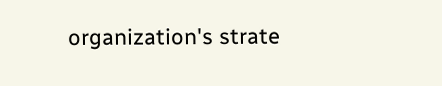organization's strate